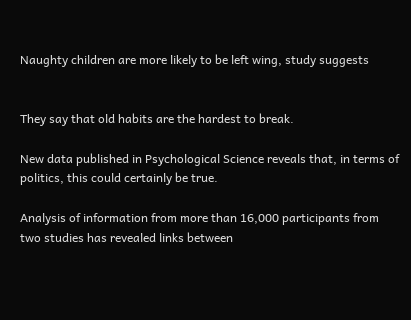Naughty children are more likely to be left wing, study suggests


They say that old habits are the hardest to break.

New data published in Psychological Science reveals that, in terms of politics, this could certainly be true.

Analysis of information from more than 16,000 participants from two studies has revealed links between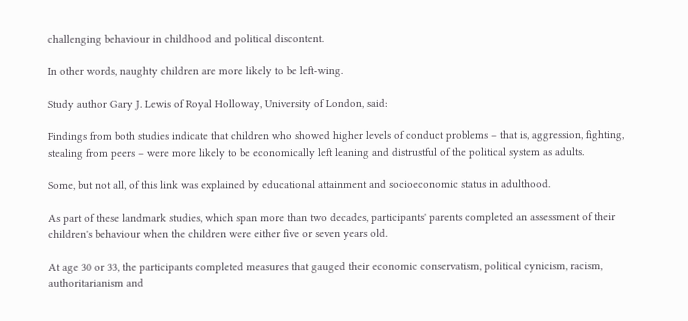challenging behaviour in childhood and political discontent.

In other words, naughty children are more likely to be left-wing.

Study author Gary J. Lewis of Royal Holloway, University of London, said:

Findings from both studies indicate that children who showed higher levels of conduct problems – that is, aggression, fighting, stealing from peers – were more likely to be economically left leaning and distrustful of the political system as adults.

Some, but not all, of this link was explained by educational attainment and socioeconomic status in adulthood.

As part of these landmark studies, which span more than two decades, participants' parents completed an assessment of their children's behaviour when the children were either five or seven years old.

At age 30 or 33, the participants completed measures that gauged their economic conservatism, political cynicism, racism, authoritarianism and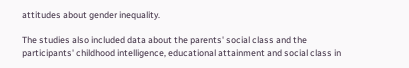attitudes about gender inequality.

The studies also included data about the parents' social class and the participants' childhood intelligence, educational attainment and social class in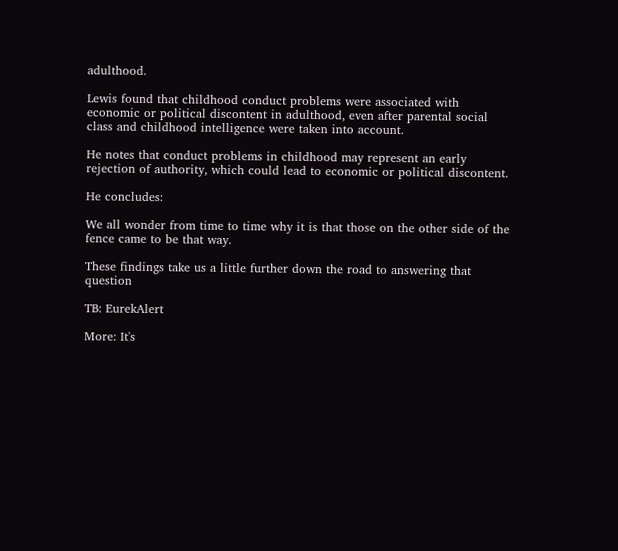adulthood.

Lewis found that childhood conduct problems were associated with economic or political discontent in adulthood, even after parental social class and childhood intelligence were taken into account.

He notes that conduct problems in childhood may represent an early rejection of authority, which could lead to economic or political discontent.

He concludes:

We all wonder from time to time why it is that those on the other side of the fence came to be that way.

These findings take us a little further down the road to answering that question

TB: EurekAlert

More: It's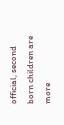official, second born children are more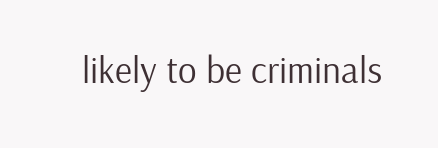likely to be criminals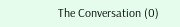The Conversation (0)